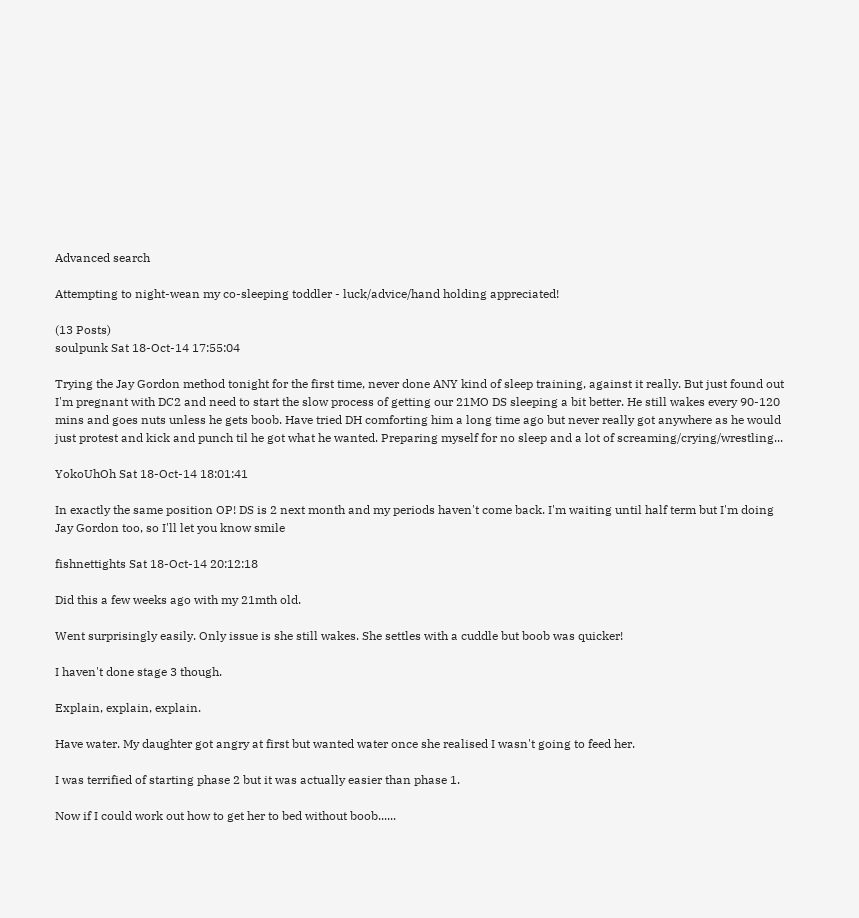Advanced search

Attempting to night-wean my co-sleeping toddler - luck/advice/hand holding appreciated!

(13 Posts)
soulpunk Sat 18-Oct-14 17:55:04

Trying the Jay Gordon method tonight for the first time, never done ANY kind of sleep training, against it really. But just found out I'm pregnant with DC2 and need to start the slow process of getting our 21MO DS sleeping a bit better. He still wakes every 90-120 mins and goes nuts unless he gets boob. Have tried DH comforting him a long time ago but never really got anywhere as he would just protest and kick and punch til he got what he wanted. Preparing myself for no sleep and a lot of screaming/crying/wrestling...

YokoUhOh Sat 18-Oct-14 18:01:41

In exactly the same position OP! DS is 2 next month and my periods haven't come back. I'm waiting until half term but I'm doing Jay Gordon too, so I'll let you know smile

fishnettights Sat 18-Oct-14 20:12:18

Did this a few weeks ago with my 21mth old.

Went surprisingly easily. Only issue is she still wakes. She settles with a cuddle but boob was quicker!

I haven't done stage 3 though.

Explain, explain, explain.

Have water. My daughter got angry at first but wanted water once she realised I wasn't going to feed her.

I was terrified of starting phase 2 but it was actually easier than phase 1.

Now if I could work out how to get her to bed without boob......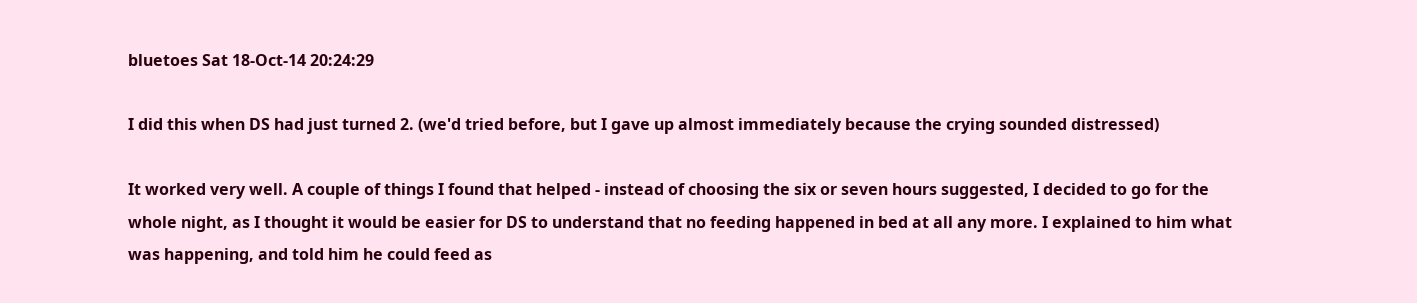bluetoes Sat 18-Oct-14 20:24:29

I did this when DS had just turned 2. (we'd tried before, but I gave up almost immediately because the crying sounded distressed)

It worked very well. A couple of things I found that helped - instead of choosing the six or seven hours suggested, I decided to go for the whole night, as I thought it would be easier for DS to understand that no feeding happened in bed at all any more. I explained to him what was happening, and told him he could feed as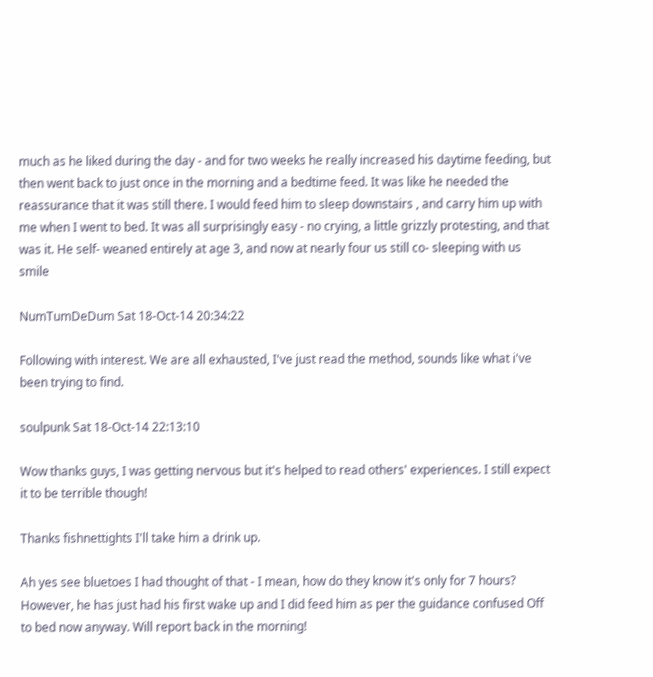much as he liked during the day - and for two weeks he really increased his daytime feeding, but then went back to just once in the morning and a bedtime feed. It was like he needed the reassurance that it was still there. I would feed him to sleep downstairs , and carry him up with me when I went to bed. It was all surprisingly easy - no crying, a little grizzly protesting, and that was it. He self- weaned entirely at age 3, and now at nearly four us still co- sleeping with us smile

NumTumDeDum Sat 18-Oct-14 20:34:22

Following with interest. We are all exhausted, I've just read the method, sounds like what i've been trying to find.

soulpunk Sat 18-Oct-14 22:13:10

Wow thanks guys, I was getting nervous but it's helped to read others' experiences. I still expect it to be terrible though!

Thanks fishnettights I'll take him a drink up.

Ah yes see bluetoes I had thought of that - I mean, how do they know it's only for 7 hours? However, he has just had his first wake up and I did feed him as per the guidance confused Off to bed now anyway. Will report back in the morning!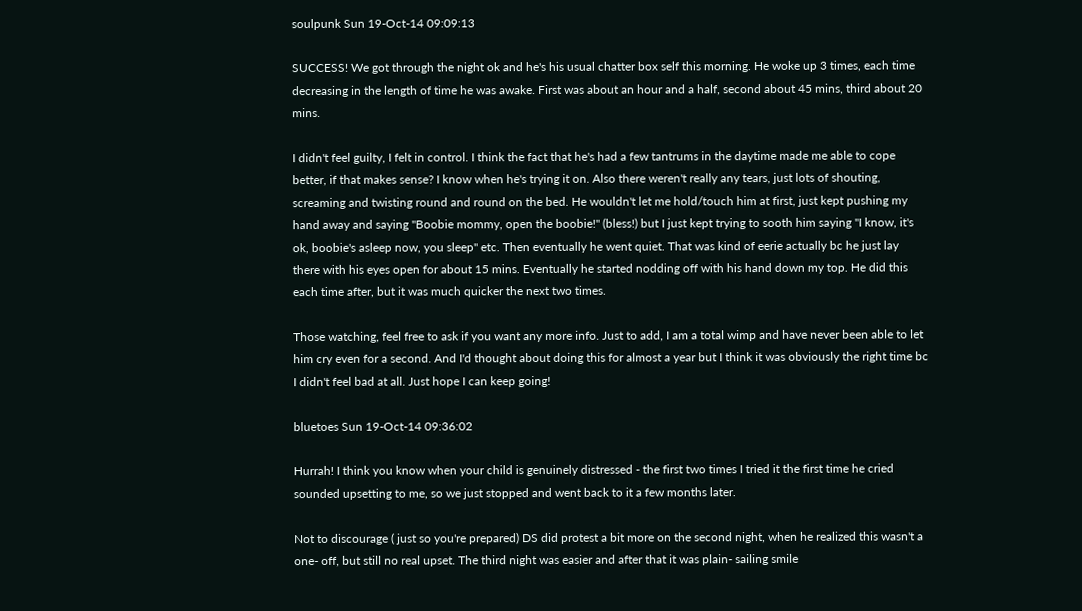soulpunk Sun 19-Oct-14 09:09:13

SUCCESS! We got through the night ok and he's his usual chatter box self this morning. He woke up 3 times, each time decreasing in the length of time he was awake. First was about an hour and a half, second about 45 mins, third about 20 mins.

I didn't feel guilty, I felt in control. I think the fact that he's had a few tantrums in the daytime made me able to cope better, if that makes sense? I know when he's trying it on. Also there weren't really any tears, just lots of shouting, screaming and twisting round and round on the bed. He wouldn't let me hold/touch him at first, just kept pushing my hand away and saying "Boobie mommy, open the boobie!" (bless!) but I just kept trying to sooth him saying "I know, it's ok, boobie's asleep now, you sleep" etc. Then eventually he went quiet. That was kind of eerie actually bc he just lay there with his eyes open for about 15 mins. Eventually he started nodding off with his hand down my top. He did this each time after, but it was much quicker the next two times.

Those watching, feel free to ask if you want any more info. Just to add, I am a total wimp and have never been able to let him cry even for a second. And I'd thought about doing this for almost a year but I think it was obviously the right time bc I didn't feel bad at all. Just hope I can keep going!

bluetoes Sun 19-Oct-14 09:36:02

Hurrah! I think you know when your child is genuinely distressed - the first two times I tried it the first time he cried sounded upsetting to me, so we just stopped and went back to it a few months later.

Not to discourage ( just so you're prepared) DS did protest a bit more on the second night, when he realized this wasn't a one- off, but still no real upset. The third night was easier and after that it was plain- sailing smile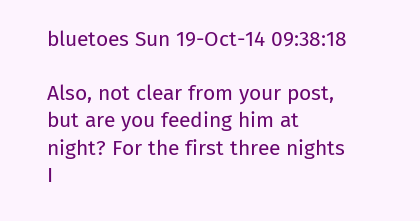bluetoes Sun 19-Oct-14 09:38:18

Also, not clear from your post, but are you feeding him at night? For the first three nights I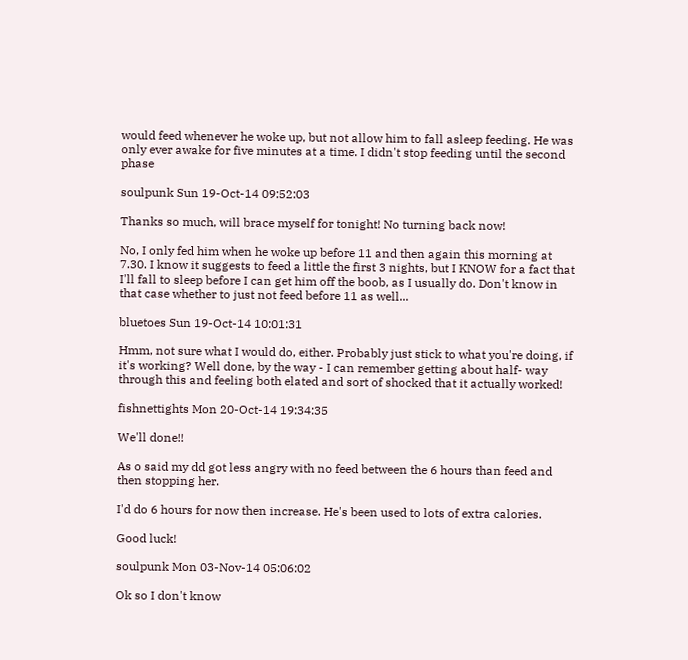would feed whenever he woke up, but not allow him to fall asleep feeding. He was only ever awake for five minutes at a time. I didn't stop feeding until the second phase

soulpunk Sun 19-Oct-14 09:52:03

Thanks so much, will brace myself for tonight! No turning back now!

No, I only fed him when he woke up before 11 and then again this morning at 7.30. I know it suggests to feed a little the first 3 nights, but I KNOW for a fact that I'll fall to sleep before I can get him off the boob, as I usually do. Don't know in that case whether to just not feed before 11 as well...

bluetoes Sun 19-Oct-14 10:01:31

Hmm, not sure what I would do, either. Probably just stick to what you're doing, if it's working? Well done, by the way - I can remember getting about half- way through this and feeling both elated and sort of shocked that it actually worked!

fishnettights Mon 20-Oct-14 19:34:35

We'll done!!

As o said my dd got less angry with no feed between the 6 hours than feed and then stopping her.

I'd do 6 hours for now then increase. He's been used to lots of extra calories.

Good luck!

soulpunk Mon 03-Nov-14 05:06:02

Ok so I don't know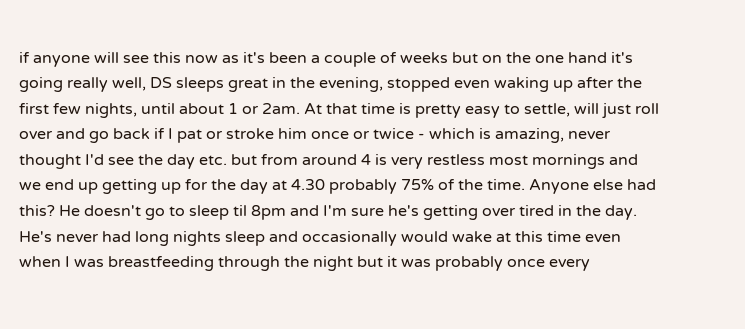if anyone will see this now as it's been a couple of weeks but on the one hand it's going really well, DS sleeps great in the evening, stopped even waking up after the first few nights, until about 1 or 2am. At that time is pretty easy to settle, will just roll over and go back if I pat or stroke him once or twice - which is amazing, never thought I'd see the day etc. but from around 4 is very restless most mornings and we end up getting up for the day at 4.30 probably 75% of the time. Anyone else had this? He doesn't go to sleep til 8pm and I'm sure he's getting over tired in the day. He's never had long nights sleep and occasionally would wake at this time even when I was breastfeeding through the night but it was probably once every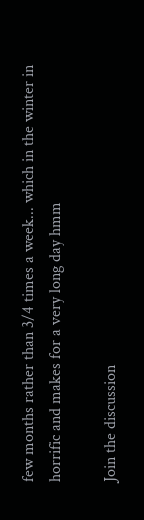few months rather than 3/4 times a week... which in the winter in horrific and makes for a very long day hmm

Join the discussion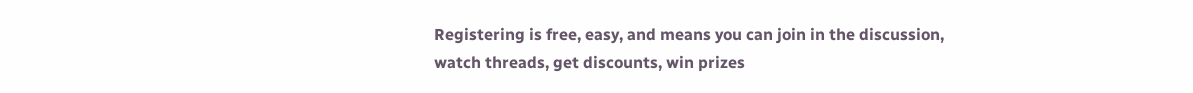Registering is free, easy, and means you can join in the discussion, watch threads, get discounts, win prizes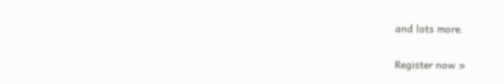and lots more.

Register now »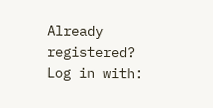Already registered? Log in with: